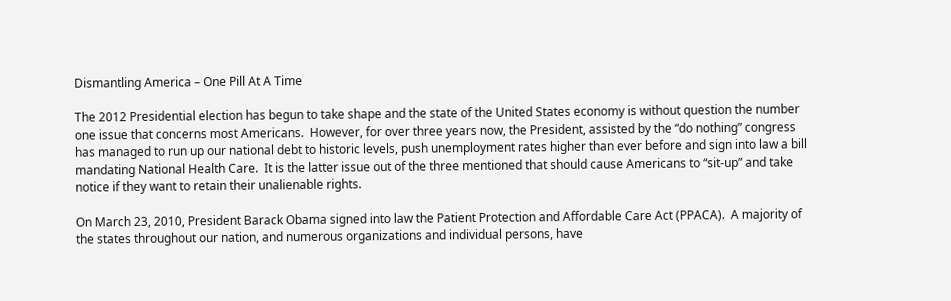Dismantling America – One Pill At A Time

The 2012 Presidential election has begun to take shape and the state of the United States economy is without question the number one issue that concerns most Americans.  However, for over three years now, the President, assisted by the “do nothing” congress has managed to run up our national debt to historic levels, push unemployment rates higher than ever before and sign into law a bill mandating National Health Care.  It is the latter issue out of the three mentioned that should cause Americans to “sit-up” and take notice if they want to retain their unalienable rights.

On March 23, 2010, President Barack Obama signed into law the Patient Protection and Affordable Care Act (PPACA).  A majority of the states throughout our nation, and numerous organizations and individual persons, have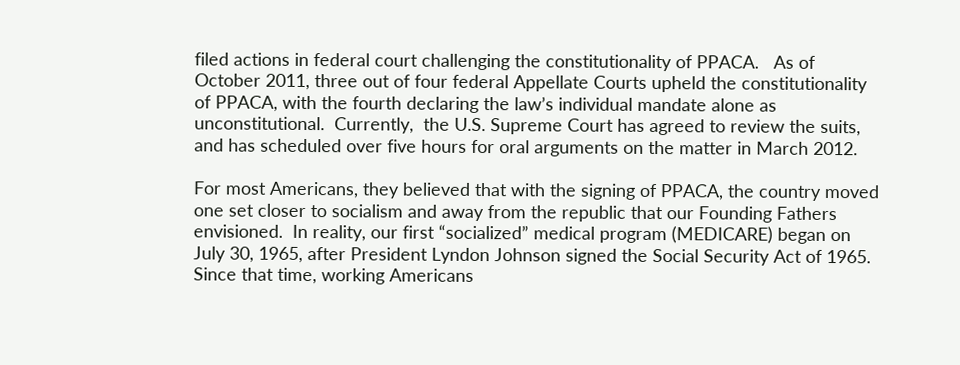filed actions in federal court challenging the constitutionality of PPACA.   As of October 2011, three out of four federal Appellate Courts upheld the constitutionality of PPACA, with the fourth declaring the law’s individual mandate alone as unconstitutional.  Currently,  the U.S. Supreme Court has agreed to review the suits, and has scheduled over five hours for oral arguments on the matter in March 2012.

For most Americans, they believed that with the signing of PPACA, the country moved one set closer to socialism and away from the republic that our Founding Fathers envisioned.  In reality, our first “socialized” medical program (MEDICARE) began on July 30, 1965, after President Lyndon Johnson signed the Social Security Act of 1965.  Since that time, working Americans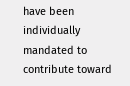have been individually mandated to contribute toward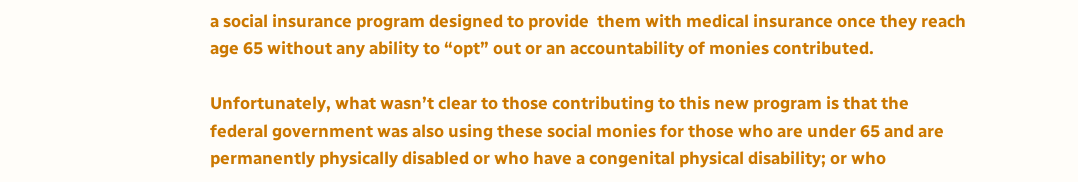a social insurance program designed to provide  them with medical insurance once they reach age 65 without any ability to “opt” out or an accountability of monies contributed.

Unfortunately, what wasn’t clear to those contributing to this new program is that the federal government was also using these social monies for those who are under 65 and are permanently physically disabled or who have a congenital physical disability; or who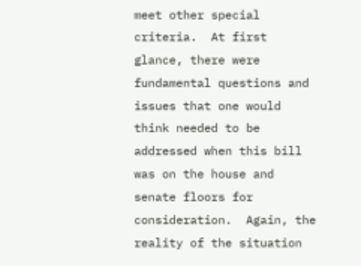meet other special criteria.  At first glance, there were fundamental questions and issues that one would think needed to be addressed when this bill was on the house and senate floors for consideration.  Again, the reality of the situation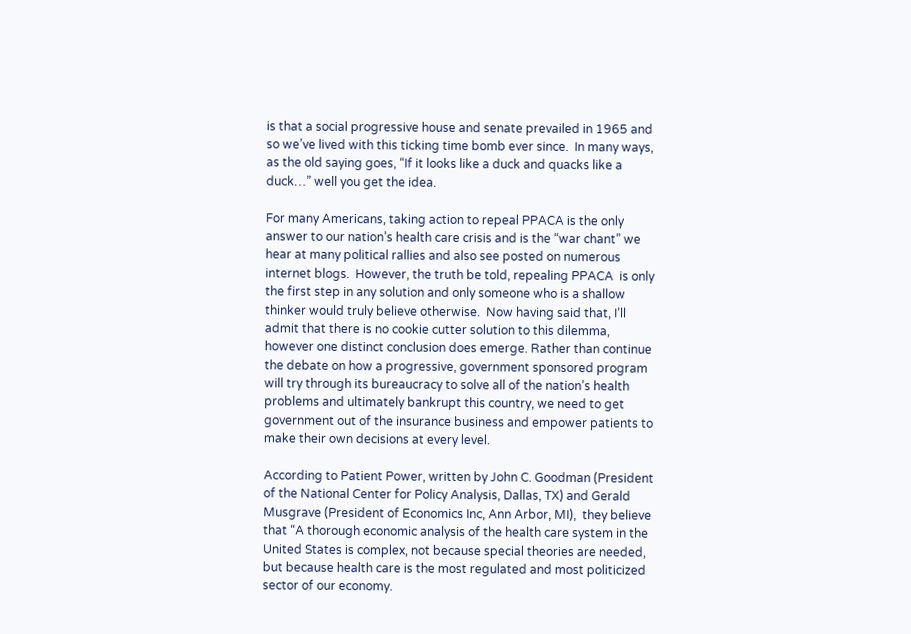is that a social progressive house and senate prevailed in 1965 and so we’ve lived with this ticking time bomb ever since.  In many ways, as the old saying goes, “If it looks like a duck and quacks like a duck…” well you get the idea.

For many Americans, taking action to repeal PPACA is the only answer to our nation’s health care crisis and is the “war chant” we hear at many political rallies and also see posted on numerous internet blogs.  However, the truth be told, repealing PPACA  is only the first step in any solution and only someone who is a shallow thinker would truly believe otherwise.  Now having said that, I’ll admit that there is no cookie cutter solution to this dilemma, however one distinct conclusion does emerge. Rather than continue the debate on how a progressive, government sponsored program will try through its bureaucracy to solve all of the nation’s health problems and ultimately bankrupt this country, we need to get government out of the insurance business and empower patients to make their own decisions at every level.

According to Patient Power, written by John C. Goodman (President of the National Center for Policy Analysis, Dallas, TX) and Gerald Musgrave (President of Economics Inc, Ann Arbor, MI),  they believe that “A thorough economic analysis of the health care system in the United States is complex, not because special theories are needed, but because health care is the most regulated and most politicized sector of our economy.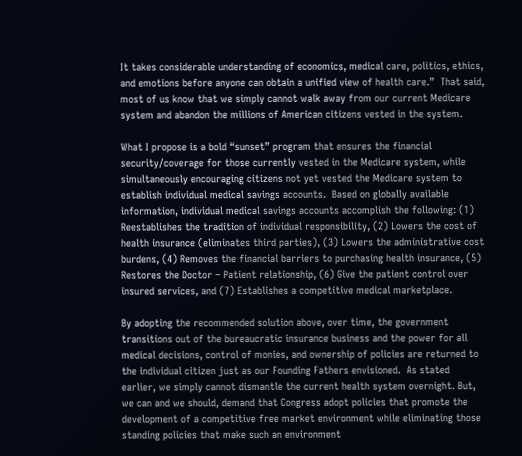It takes considerable understanding of economics, medical care, politics, ethics, and emotions before anyone can obtain a unified view of health care.”  That said, most of us know that we simply cannot walk away from our current Medicare system and abandon the millions of American citizens vested in the system.

What I propose is a bold “sunset” program that ensures the financial security/coverage for those currently vested in the Medicare system, while simultaneously encouraging citizens not yet vested the Medicare system to establish individual medical savings accounts.  Based on globally available information, individual medical savings accounts accomplish the following: (1) Reestablishes the tradition of individual responsibility, (2) Lowers the cost of health insurance (eliminates third parties), (3) Lowers the administrative cost burdens, (4) Removes the financial barriers to purchasing health insurance, (5) Restores the Doctor – Patient relationship, (6) Give the patient control over insured services, and (7) Establishes a competitive medical marketplace.

By adopting the recommended solution above, over time, the government transitions out of the bureaucratic insurance business and the power for all medical decisions, control of monies, and ownership of policies are returned to the individual citizen just as our Founding Fathers envisioned.  As stated earlier, we simply cannot dismantle the current health system overnight. But, we can and we should, demand that Congress adopt policies that promote the development of a competitive free market environment while eliminating those standing policies that make such an environment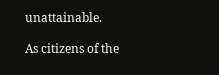unattainable.

As citizens of the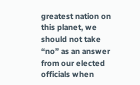greatest nation on this planet, we should not take “no” as an answer from our elected officials when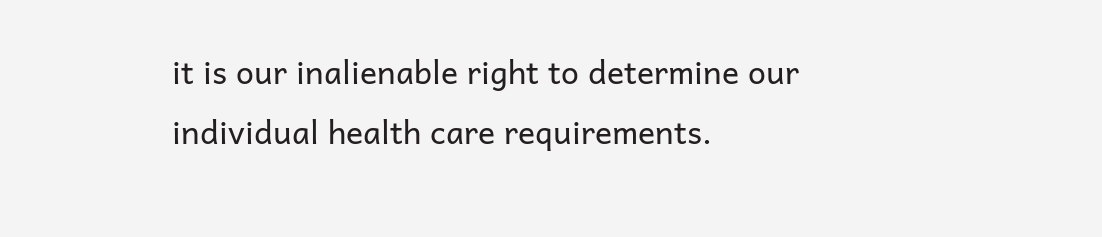it is our inalienable right to determine our individual health care requirements.